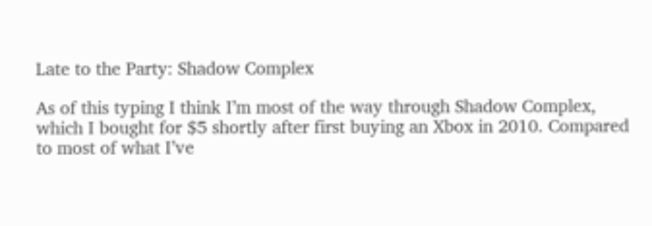Late to the Party: Shadow Complex

As of this typing I think I’m most of the way through Shadow Complex, which I bought for $5 shortly after first buying an Xbox in 2010. Compared to most of what I’ve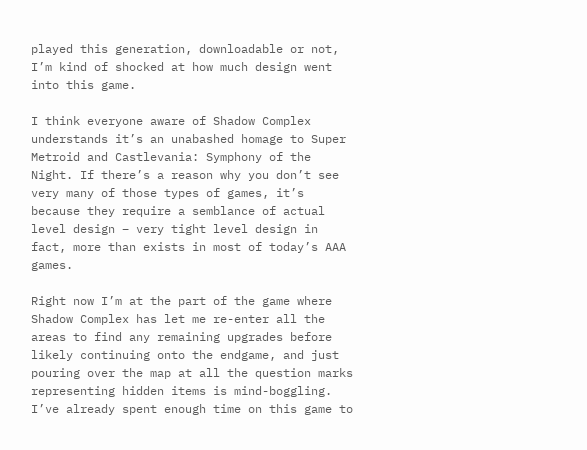played this generation, downloadable or not, I’m kind of shocked at how much design went into this game.

I think everyone aware of Shadow Complex understands it’s an unabashed homage to Super Metroid and Castlevania: Symphony of the Night. If there’s a reason why you don’t see very many of those types of games, it’s because they require a semblance of actual level design – very tight level design in fact, more than exists in most of today’s AAA games.

Right now I’m at the part of the game where Shadow Complex has let me re-enter all the areas to find any remaining upgrades before likely continuing onto the endgame, and just pouring over the map at all the question marks representing hidden items is mind-boggling. I’ve already spent enough time on this game to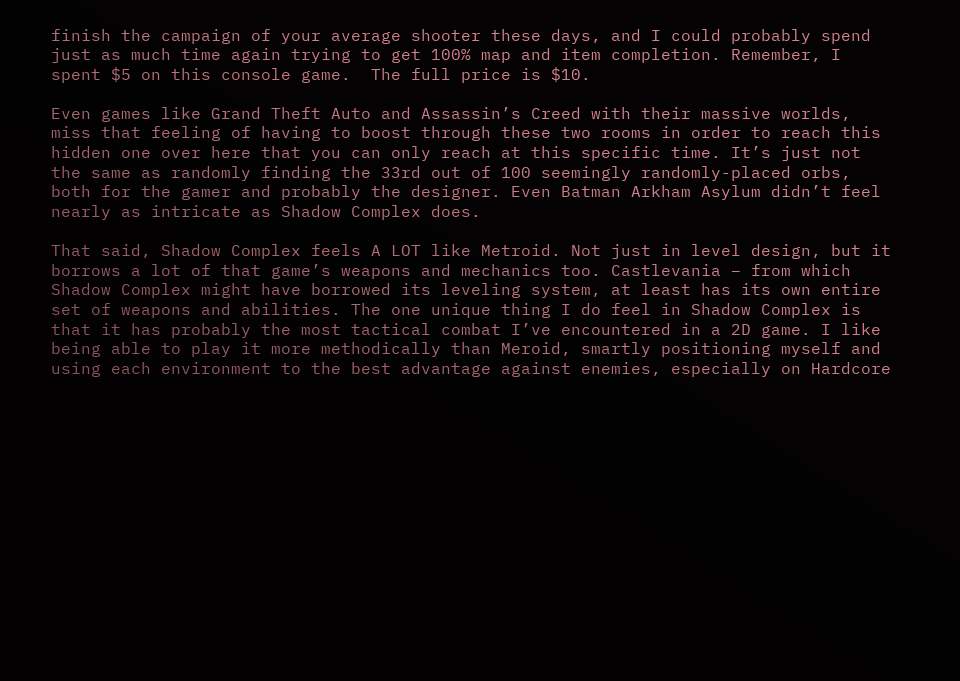finish the campaign of your average shooter these days, and I could probably spend just as much time again trying to get 100% map and item completion. Remember, I spent $5 on this console game.  The full price is $10.

Even games like Grand Theft Auto and Assassin’s Creed with their massive worlds, miss that feeling of having to boost through these two rooms in order to reach this hidden one over here that you can only reach at this specific time. It’s just not the same as randomly finding the 33rd out of 100 seemingly randomly-placed orbs, both for the gamer and probably the designer. Even Batman Arkham Asylum didn’t feel nearly as intricate as Shadow Complex does.

That said, Shadow Complex feels A LOT like Metroid. Not just in level design, but it borrows a lot of that game’s weapons and mechanics too. Castlevania – from which Shadow Complex might have borrowed its leveling system, at least has its own entire set of weapons and abilities. The one unique thing I do feel in Shadow Complex is that it has probably the most tactical combat I’ve encountered in a 2D game. I like being able to play it more methodically than Meroid, smartly positioning myself and using each environment to the best advantage against enemies, especially on Hardcore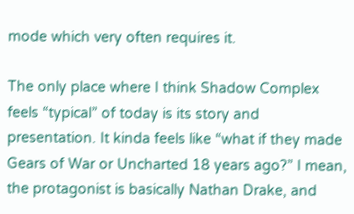mode which very often requires it.

The only place where I think Shadow Complex feels “typical” of today is its story and presentation. It kinda feels like “what if they made Gears of War or Uncharted 18 years ago?” I mean, the protagonist is basically Nathan Drake, and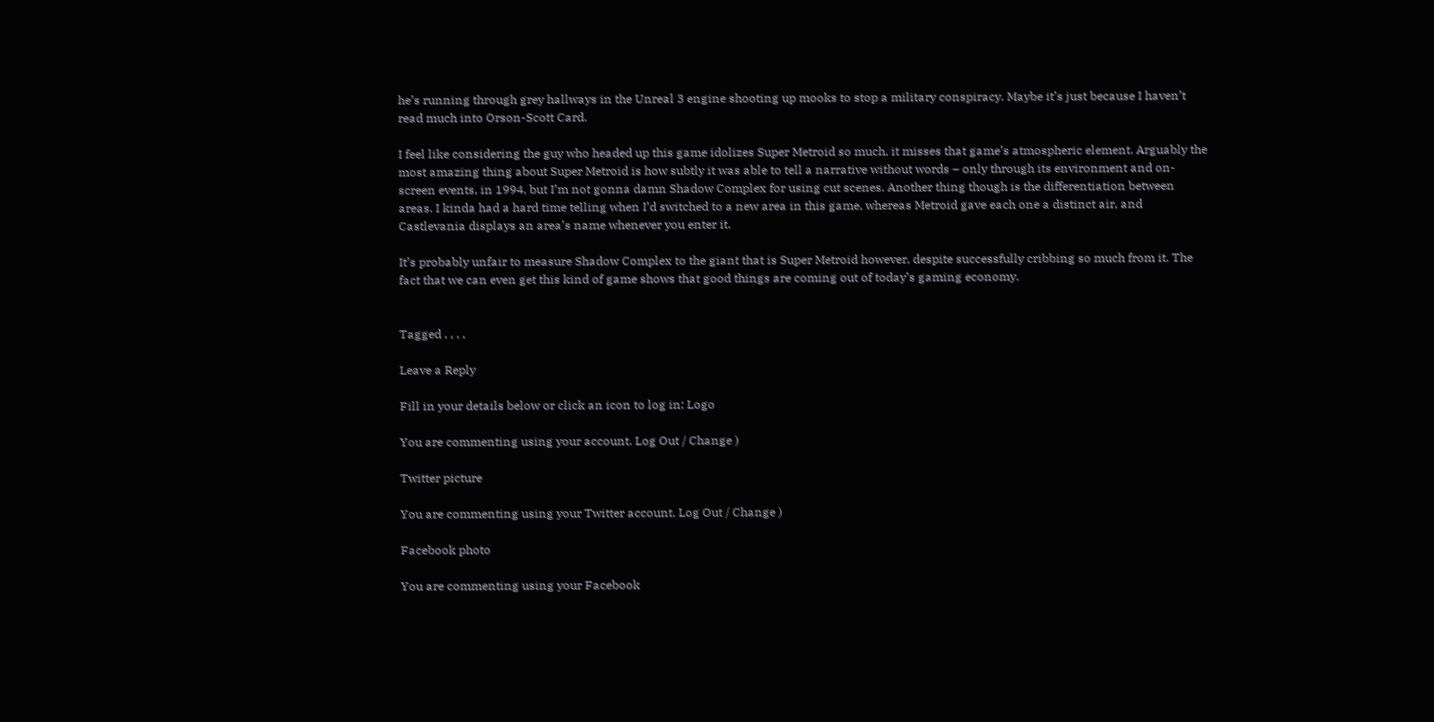he’s running through grey hallways in the Unreal 3 engine shooting up mooks to stop a military conspiracy. Maybe it’s just because I haven’t read much into Orson-Scott Card.

I feel like considering the guy who headed up this game idolizes Super Metroid so much, it misses that game’s atmospheric element. Arguably the most amazing thing about Super Metroid is how subtly it was able to tell a narrative without words – only through its environment and on-screen events, in 1994, but I’m not gonna damn Shadow Complex for using cut scenes. Another thing though is the differentiation between areas. I kinda had a hard time telling when I’d switched to a new area in this game, whereas Metroid gave each one a distinct air, and Castlevania displays an area’s name whenever you enter it.

It’s probably unfair to measure Shadow Complex to the giant that is Super Metroid however, despite successfully cribbing so much from it. The fact that we can even get this kind of game shows that good things are coming out of today’s gaming economy.


Tagged , , , ,

Leave a Reply

Fill in your details below or click an icon to log in: Logo

You are commenting using your account. Log Out / Change )

Twitter picture

You are commenting using your Twitter account. Log Out / Change )

Facebook photo

You are commenting using your Facebook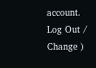account. Log Out / Change )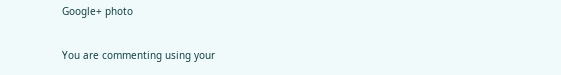Google+ photo

You are commenting using your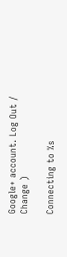Google+ account. Log Out / Change )

Connecting to %s